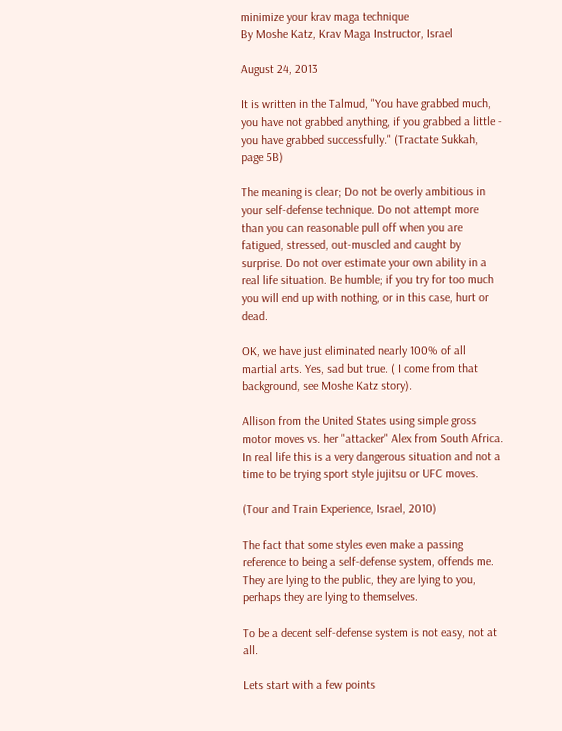minimize your krav maga technique
By Moshe Katz, Krav Maga Instructor, Israel

August 24, 2013

It is written in the Talmud, "You have grabbed much, you have not grabbed anything, if you grabbed a little - you have grabbed successfully." (Tractate Sukkah, page 5B)

The meaning is clear; Do not be overly ambitious in your self-defense technique. Do not attempt more than you can reasonable pull off when you are fatigued, stressed, out-muscled and caught by surprise. Do not over estimate your own ability in a real life situation. Be humble; if you try for too much you will end up with nothing, or in this case, hurt or dead.

OK, we have just eliminated nearly 100% of all martial arts. Yes, sad but true. ( I come from that background, see Moshe Katz story).

Allison from the United States using simple gross motor moves vs. her "attacker" Alex from South Africa. In real life this is a very dangerous situation and not a time to be trying sport style jujitsu or UFC moves.

(Tour and Train Experience, Israel, 2010)

The fact that some styles even make a passing reference to being a self-defense system, offends me. They are lying to the public, they are lying to you, perhaps they are lying to themselves.

To be a decent self-defense system is not easy, not at all.

Lets start with a few points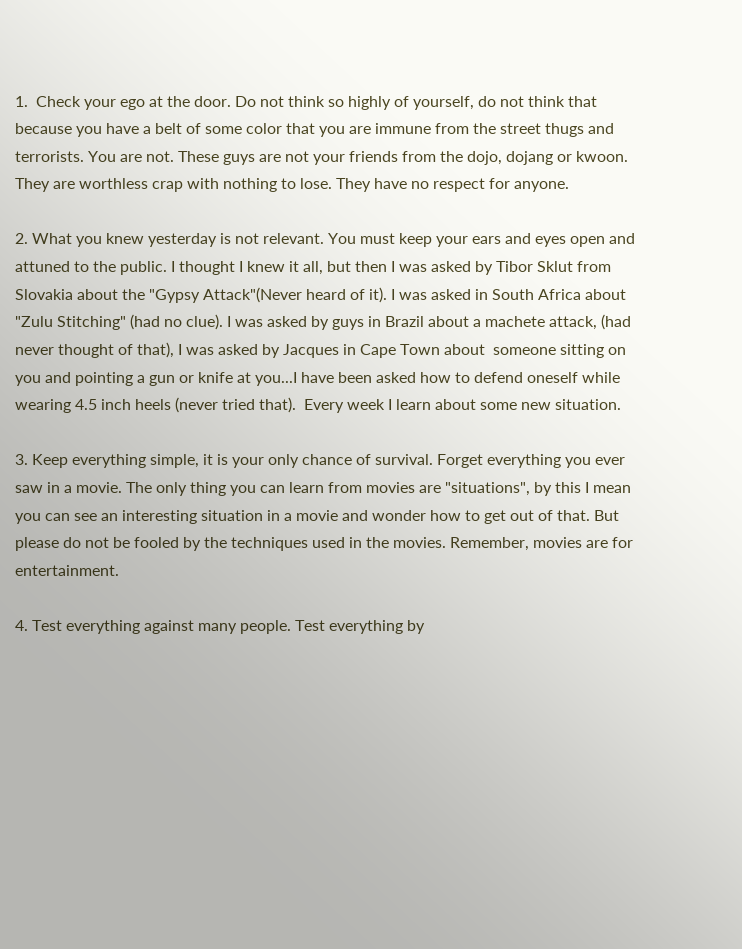1.  Check your ego at the door. Do not think so highly of yourself, do not think that because you have a belt of some color that you are immune from the street thugs and terrorists. You are not. These guys are not your friends from the dojo, dojang or kwoon. They are worthless crap with nothing to lose. They have no respect for anyone.

2. What you knew yesterday is not relevant. You must keep your ears and eyes open and attuned to the public. I thought I knew it all, but then I was asked by Tibor Sklut from Slovakia about the "Gypsy Attack"(Never heard of it). I was asked in South Africa about "Zulu Stitching" (had no clue). I was asked by guys in Brazil about a machete attack, (had never thought of that), I was asked by Jacques in Cape Town about  someone sitting on you and pointing a gun or knife at you...I have been asked how to defend oneself while wearing 4.5 inch heels (never tried that).  Every week I learn about some new situation.

3. Keep everything simple, it is your only chance of survival. Forget everything you ever saw in a movie. The only thing you can learn from movies are "situations", by this I mean you can see an interesting situation in a movie and wonder how to get out of that. But please do not be fooled by the techniques used in the movies. Remember, movies are for entertainment.

4. Test everything against many people. Test everything by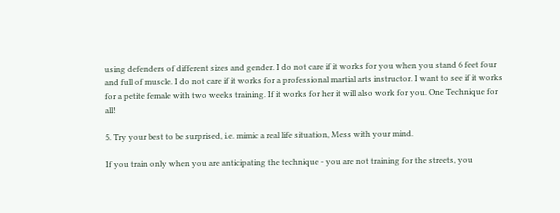using defenders of different sizes and gender. I do not care if it works for you when you stand 6 feet four and full of muscle. I do not care if it works for a professional martial arts instructor. I want to see if it works for a petite female with two weeks training. If it works for her it will also work for you. One Technique for all!

5. Try your best to be surprised, i.e. mimic a real life situation, Mess with your mind.

If you train only when you are anticipating the technique - you are not training for the streets, you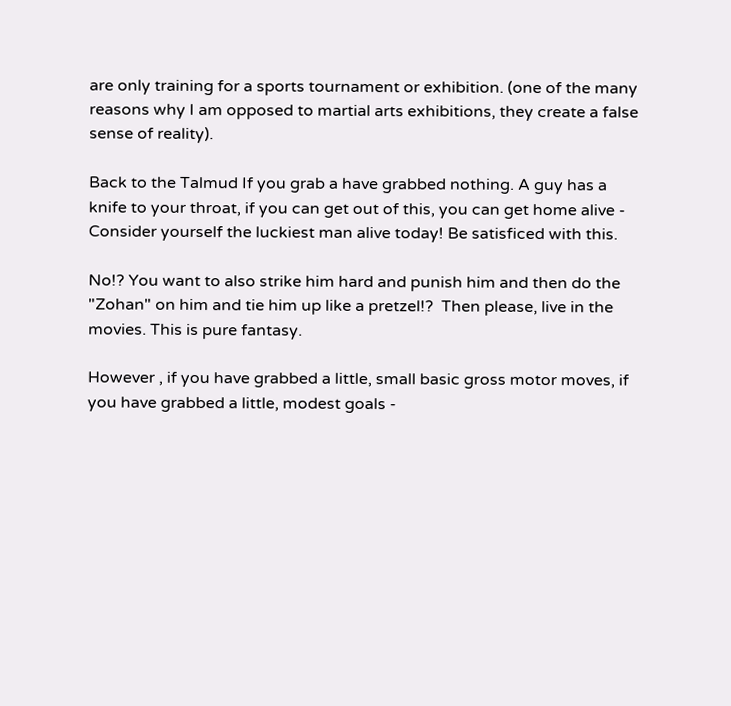are only training for a sports tournament or exhibition. (one of the many reasons why I am opposed to martial arts exhibitions, they create a false sense of reality).

Back to the Talmud If you grab a have grabbed nothing. A guy has a knife to your throat, if you can get out of this, you can get home alive - Consider yourself the luckiest man alive today! Be satisficed with this.

No!? You want to also strike him hard and punish him and then do the "Zohan" on him and tie him up like a pretzel!?  Then please, live in the movies. This is pure fantasy.

However , if you have grabbed a little, small basic gross motor moves, if you have grabbed a little, modest goals -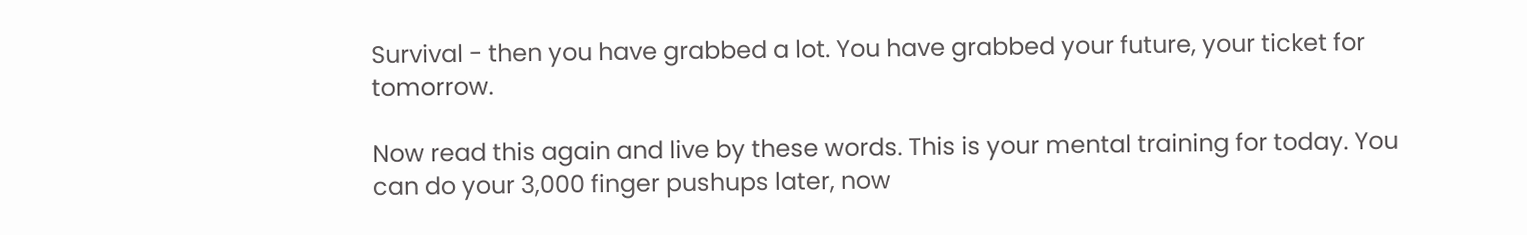Survival - then you have grabbed a lot. You have grabbed your future, your ticket for tomorrow.

Now read this again and live by these words. This is your mental training for today. You can do your 3,000 finger pushups later, now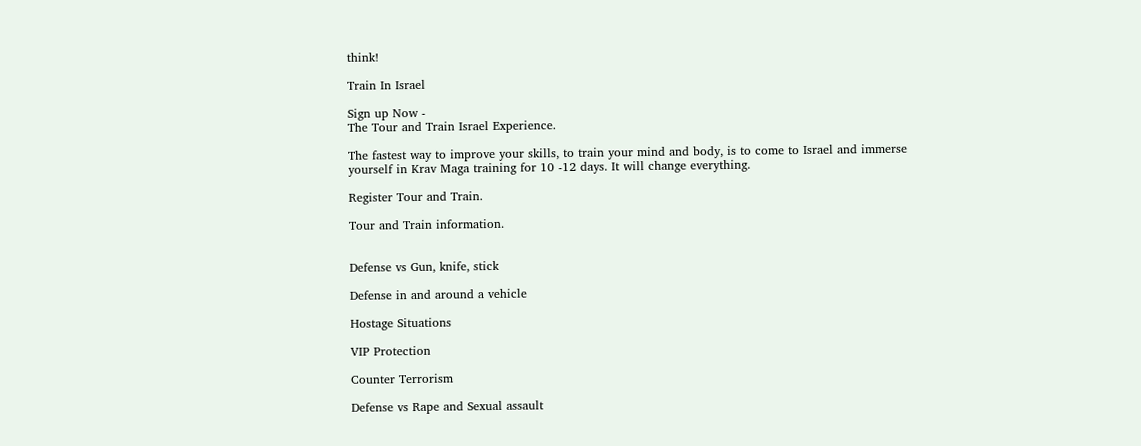think!

Train In Israel

Sign up Now -
The Tour and Train Israel Experience.

The fastest way to improve your skills, to train your mind and body, is to come to Israel and immerse yourself in Krav Maga training for 10 -12 days. It will change everything.

Register Tour and Train.

Tour and Train information.


Defense vs Gun, knife, stick

Defense in and around a vehicle

Hostage Situations

VIP Protection

Counter Terrorism

Defense vs Rape and Sexual assault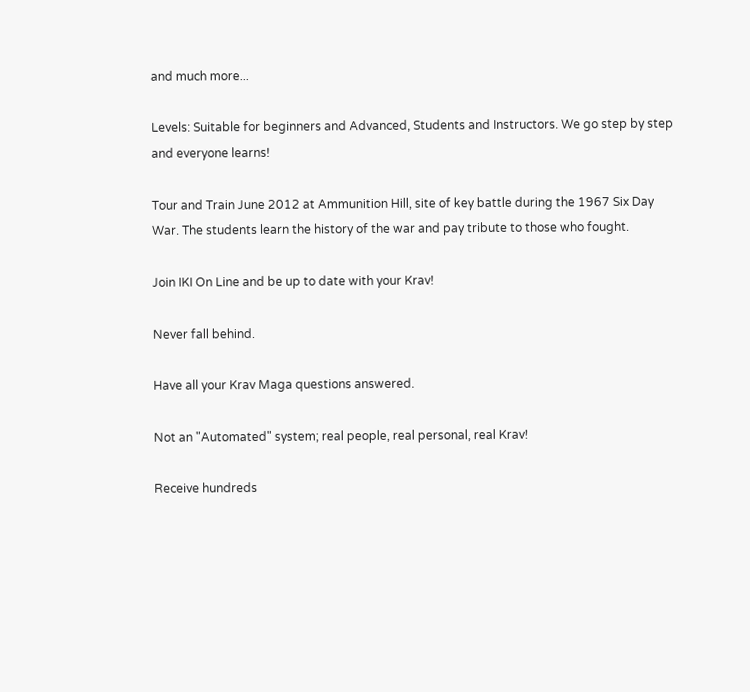and much more...

Levels: Suitable for beginners and Advanced, Students and Instructors. We go step by step and everyone learns!

Tour and Train June 2012 at Ammunition Hill, site of key battle during the 1967 Six Day War. The students learn the history of the war and pay tribute to those who fought.

Join IKI On Line and be up to date with your Krav!

Never fall behind.

Have all your Krav Maga questions answered.

Not an "Automated" system; real people, real personal, real Krav!

Receive hundreds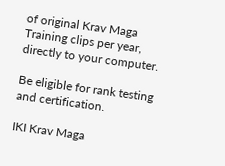of original Krav Maga Training clips per year, directly to your computer.

Be eligible for rank testing and certification.

IKI Krav Maga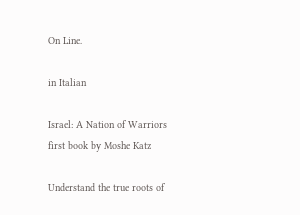On Line.

in Italian

Israel: A Nation of Warriors
first book by Moshe Katz

Understand the true roots of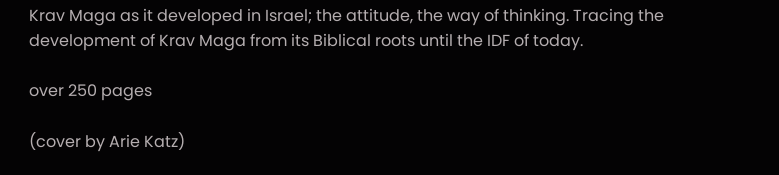Krav Maga as it developed in Israel; the attitude, the way of thinking. Tracing the development of Krav Maga from its Biblical roots until the IDF of today.

over 250 pages

(cover by Arie Katz)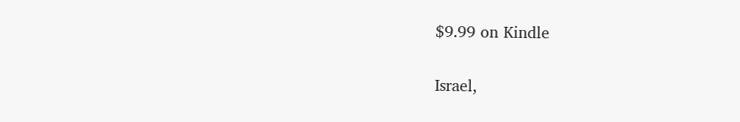$9.99 on Kindle

Israel,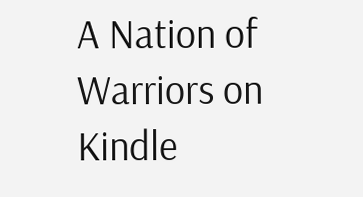A Nation of Warriors on Kindle